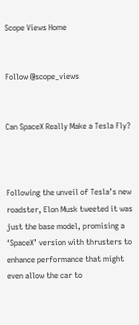Scope Views Home


Follow @scope_views


Can SpaceX Really Make a Tesla Fly?



Following the unveil of Tesla’s new roadster, Elon Musk tweeted it was just the base model, promising a ‘SpaceX’ version with thrusters to enhance performance that might even allow the car to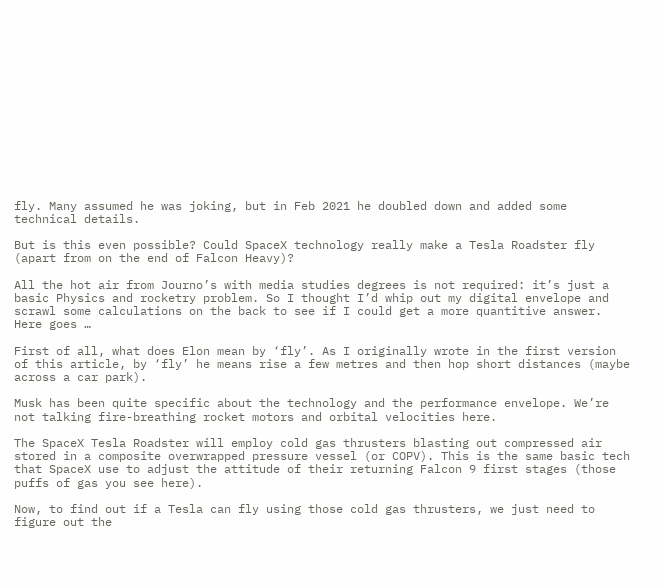fly. Many assumed he was joking, but in Feb 2021 he doubled down and added some technical details.

But is this even possible? Could SpaceX technology really make a Tesla Roadster fly (apart from on the end of Falcon Heavy)?

All the hot air from Journo’s with media studies degrees is not required: it’s just a basic Physics and rocketry problem. So I thought I’d whip out my digital envelope and scrawl some calculations on the back to see if I could get a more quantitive answer. Here goes …

First of all, what does Elon mean by ‘fly’. As I originally wrote in the first version of this article, by ‘fly’ he means rise a few metres and then hop short distances (maybe across a car park).

Musk has been quite specific about the technology and the performance envelope. We’re not talking fire-breathing rocket motors and orbital velocities here.

The SpaceX Tesla Roadster will employ cold gas thrusters blasting out compressed air stored in a composite overwrapped pressure vessel (or COPV). This is the same basic tech that SpaceX use to adjust the attitude of their returning Falcon 9 first stages (those puffs of gas you see here).

Now, to find out if a Tesla can fly using those cold gas thrusters, we just need to figure out the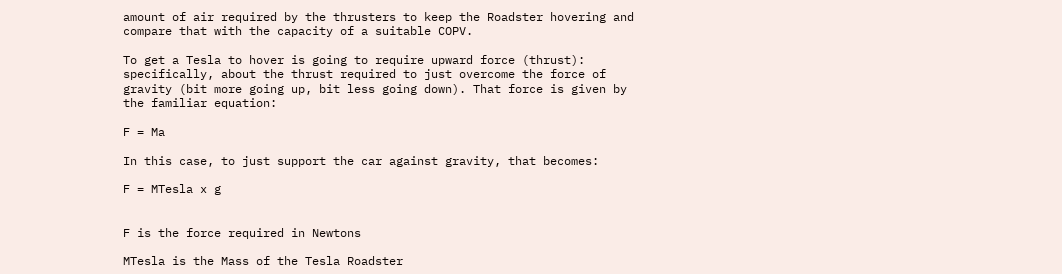amount of air required by the thrusters to keep the Roadster hovering and compare that with the capacity of a suitable COPV.

To get a Tesla to hover is going to require upward force (thrust): specifically, about the thrust required to just overcome the force of gravity (bit more going up, bit less going down). That force is given by the familiar equation:

F = Ma

In this case, to just support the car against gravity, that becomes:

F = MTesla x g


F is the force required in Newtons

MTesla is the Mass of the Tesla Roadster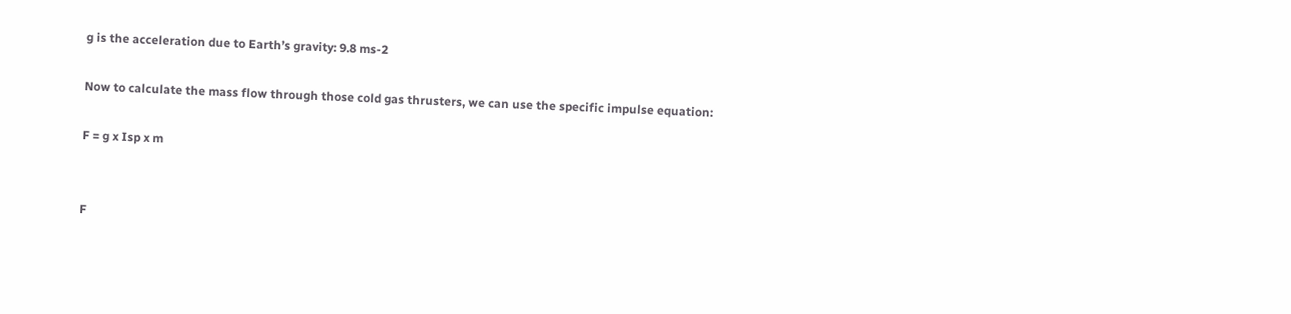g is the acceleration due to Earth’s gravity: 9.8 ms-2

Now to calculate the mass flow through those cold gas thrusters, we can use the specific impulse equation:

F = g x Isp x m


F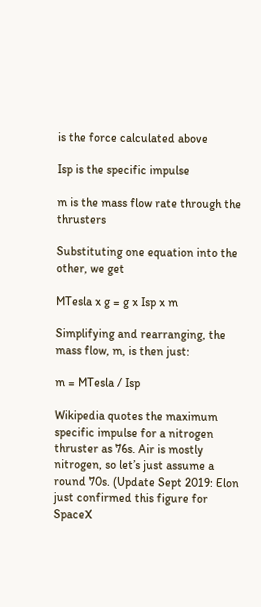is the force calculated above

Isp is the specific impulse

m is the mass flow rate through the thrusters

Substituting one equation into the other, we get

MTesla x g = g x Isp x m

Simplifying and rearranging, the mass flow, m, is then just:

m = MTesla / Isp

Wikipedia quotes the maximum specific impulse for a nitrogen thruster as 76s. Air is mostly nitrogen, so let’s just assume a round 70s. (Update Sept 2019: Elon just confirmed this figure for SpaceX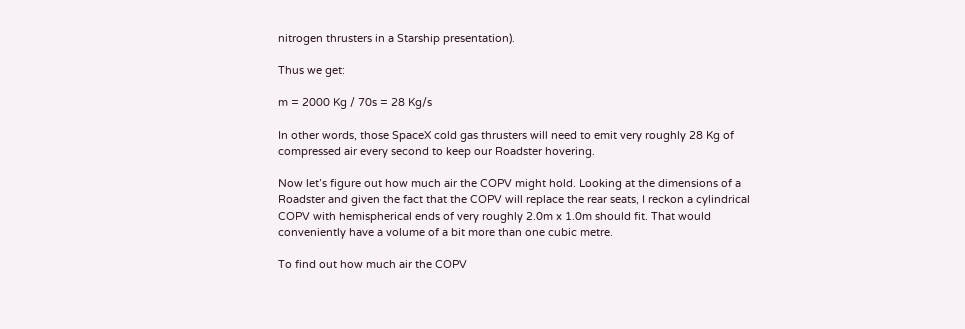nitrogen thrusters in a Starship presentation).

Thus we get:

m = 2000 Kg / 70s = 28 Kg/s

In other words, those SpaceX cold gas thrusters will need to emit very roughly 28 Kg of compressed air every second to keep our Roadster hovering.

Now let’s figure out how much air the COPV might hold. Looking at the dimensions of a Roadster and given the fact that the COPV will replace the rear seats, I reckon a cylindrical COPV with hemispherical ends of very roughly 2.0m x 1.0m should fit. That would conveniently have a volume of a bit more than one cubic metre.

To find out how much air the COPV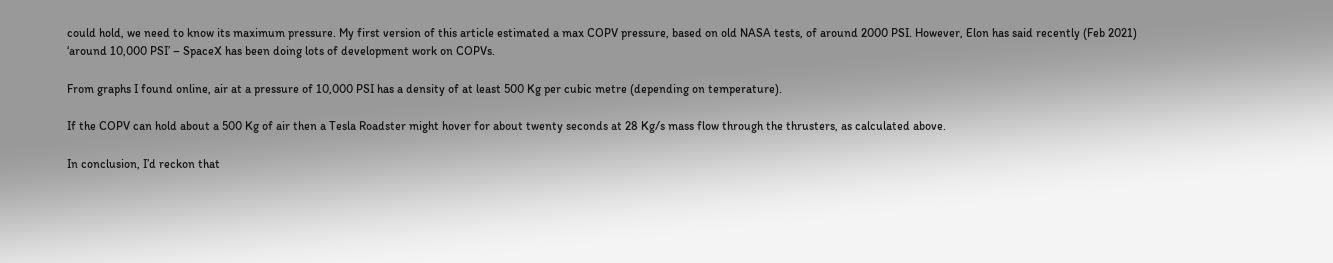could hold, we need to know its maximum pressure. My first version of this article estimated a max COPV pressure, based on old NASA tests, of around 2000 PSI. However, Elon has said recently (Feb 2021) ‘around 10,000 PSI’ – SpaceX has been doing lots of development work on COPVs.

From graphs I found online, air at a pressure of 10,000 PSI has a density of at least 500 Kg per cubic metre (depending on temperature).

If the COPV can hold about a 500 Kg of air then a Tesla Roadster might hover for about twenty seconds at 28 Kg/s mass flow through the thrusters, as calculated above.

In conclusion, I’d reckon that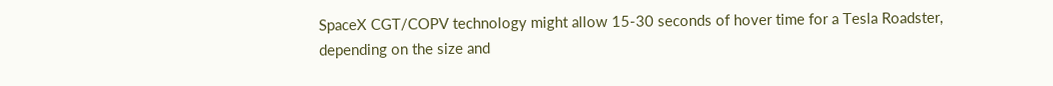SpaceX CGT/COPV technology might allow 15-30 seconds of hover time for a Tesla Roadster, depending on the size and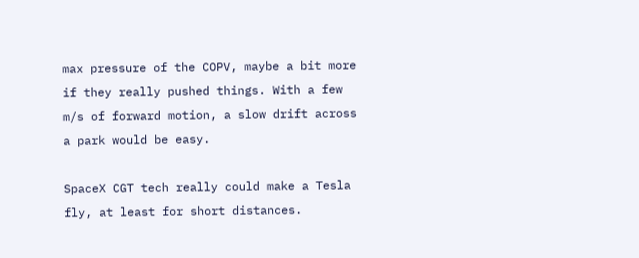max pressure of the COPV, maybe a bit more if they really pushed things. With a few m/s of forward motion, a slow drift across a park would be easy.

SpaceX CGT tech really could make a Tesla fly, at least for short distances.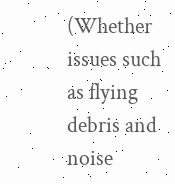(Whether issues such as flying debris and noise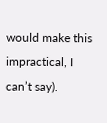would make this impractical, I can’t say).